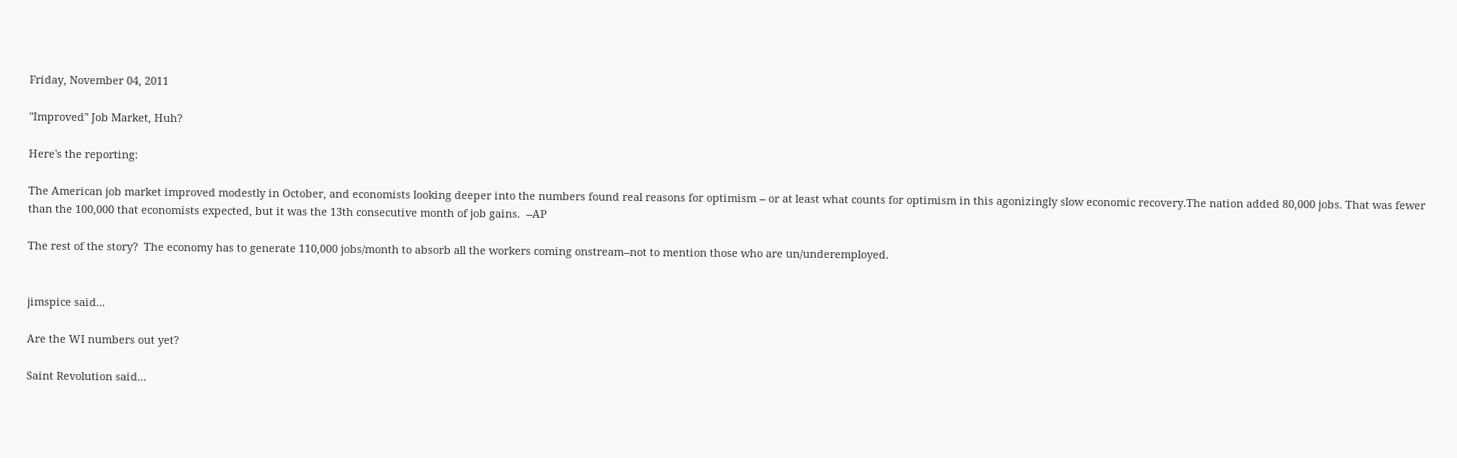Friday, November 04, 2011

"Improved" Job Market, Huh?

Here's the reporting:

The American job market improved modestly in October, and economists looking deeper into the numbers found real reasons for optimism -- or at least what counts for optimism in this agonizingly slow economic recovery.The nation added 80,000 jobs. That was fewer than the 100,000 that economists expected, but it was the 13th consecutive month of job gains.  --AP

The rest of the story?  The economy has to generate 110,000 jobs/month to absorb all the workers coming onstream--not to mention those who are un/underemployed.


jimspice said...

Are the WI numbers out yet?

Saint Revolution said...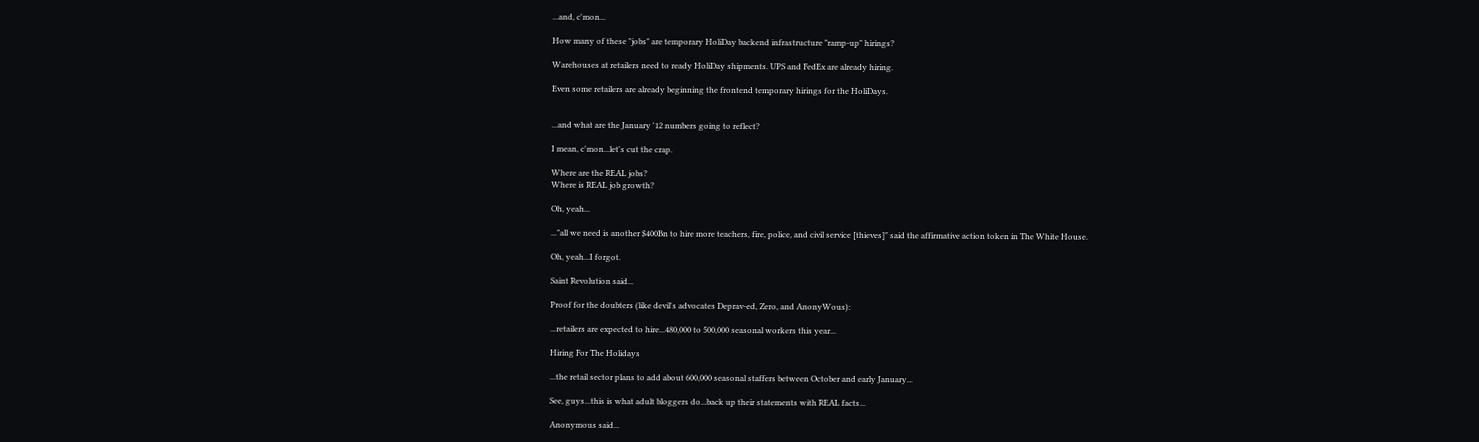...and, c'mon...

How many of these "jobs" are temporary HoliDay backend infrastructure "ramp-up" hirings?

Warehouses at retailers need to ready HoliDay shipments. UPS and FedEx are already hiring.

Even some retailers are already beginning the frontend temporary hirings for the HoliDays.


...and what are the January '12 numbers going to reflect?

I mean, c'mon...let's cut the crap.

Where are the REAL jobs?
Where is REAL job growth?

Oh, yeah...

..."all we need is another $400Bn to hire more teachers, fire, police, and civil service [thieves]" said the affirmative action token in The White House.

Oh, yeah...I forgot.

Saint Revolution said...

Proof for the doubters (like devil's advocates Deprav-ed, Zero, and AnonyWous):

...retailers are expected to hire...480,000 to 500,000 seasonal workers this year...

Hiring For The Holidays

...the retail sector plans to add about 600,000 seasonal staffers between October and early January...

See, guys...this is what adult bloggers do...back up their statements with REAL facts...

Anonymous said...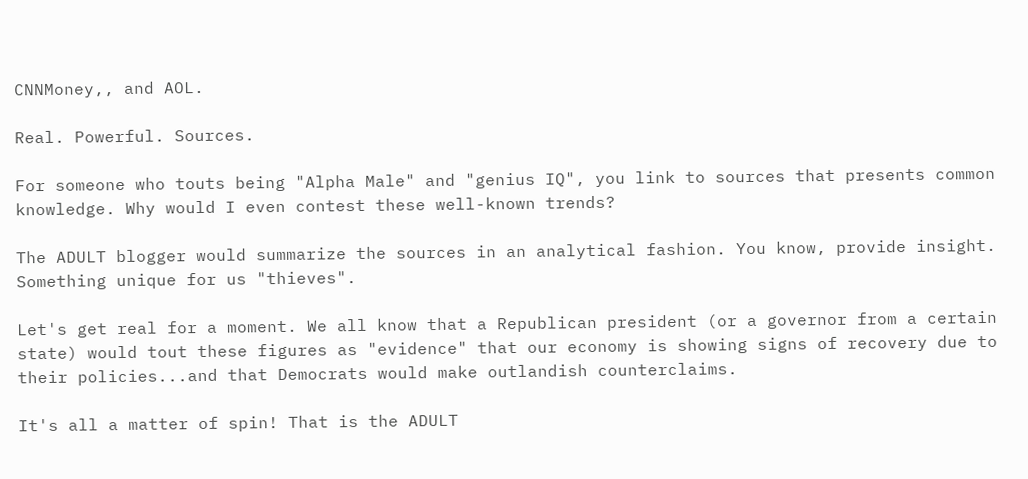CNNMoney,, and AOL.

Real. Powerful. Sources.

For someone who touts being "Alpha Male" and "genius IQ", you link to sources that presents common knowledge. Why would I even contest these well-known trends?

The ADULT blogger would summarize the sources in an analytical fashion. You know, provide insight. Something unique for us "thieves".

Let's get real for a moment. We all know that a Republican president (or a governor from a certain state) would tout these figures as "evidence" that our economy is showing signs of recovery due to their policies...and that Democrats would make outlandish counterclaims.

It's all a matter of spin! That is the ADULT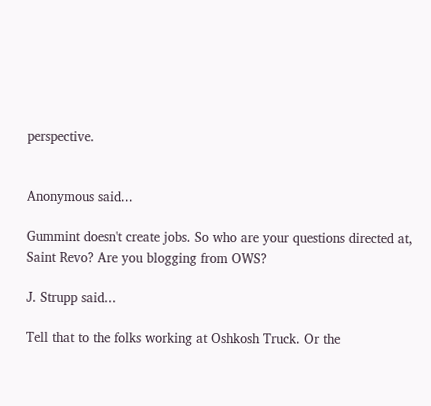perspective.


Anonymous said...

Gummint doesn't create jobs. So who are your questions directed at, Saint Revo? Are you blogging from OWS?

J. Strupp said...

Tell that to the folks working at Oshkosh Truck. Or the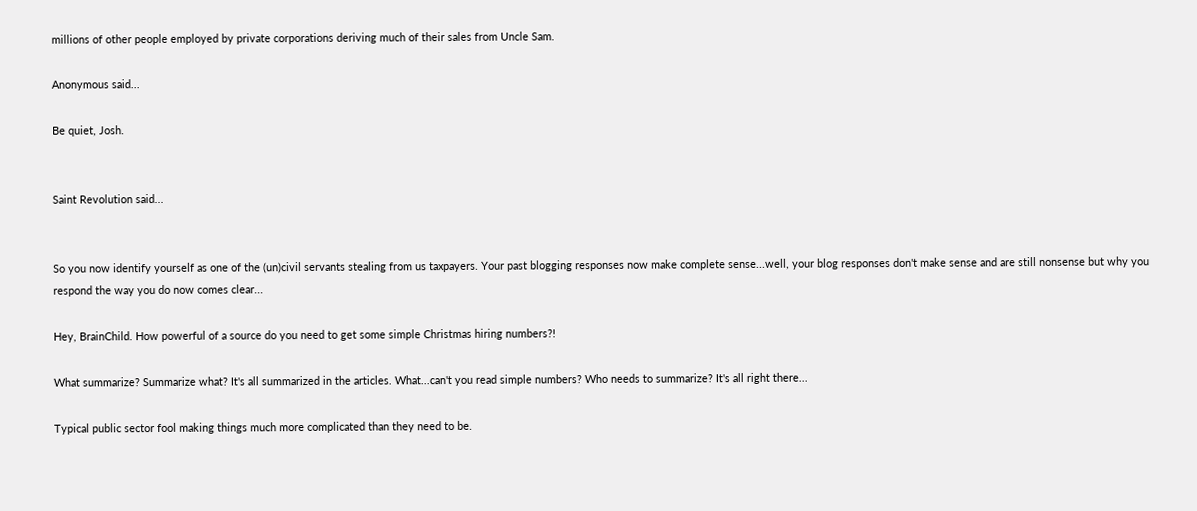millions of other people employed by private corporations deriving much of their sales from Uncle Sam.

Anonymous said...

Be quiet, Josh.


Saint Revolution said...


So you now identify yourself as one of the (un)civil servants stealing from us taxpayers. Your past blogging responses now make complete sense...well, your blog responses don't make sense and are still nonsense but why you respond the way you do now comes clear...

Hey, BrainChild. How powerful of a source do you need to get some simple Christmas hiring numbers?!

What summarize? Summarize what? It's all summarized in the articles. What...can't you read simple numbers? Who needs to summarize? It's all right there...

Typical public sector fool making things much more complicated than they need to be.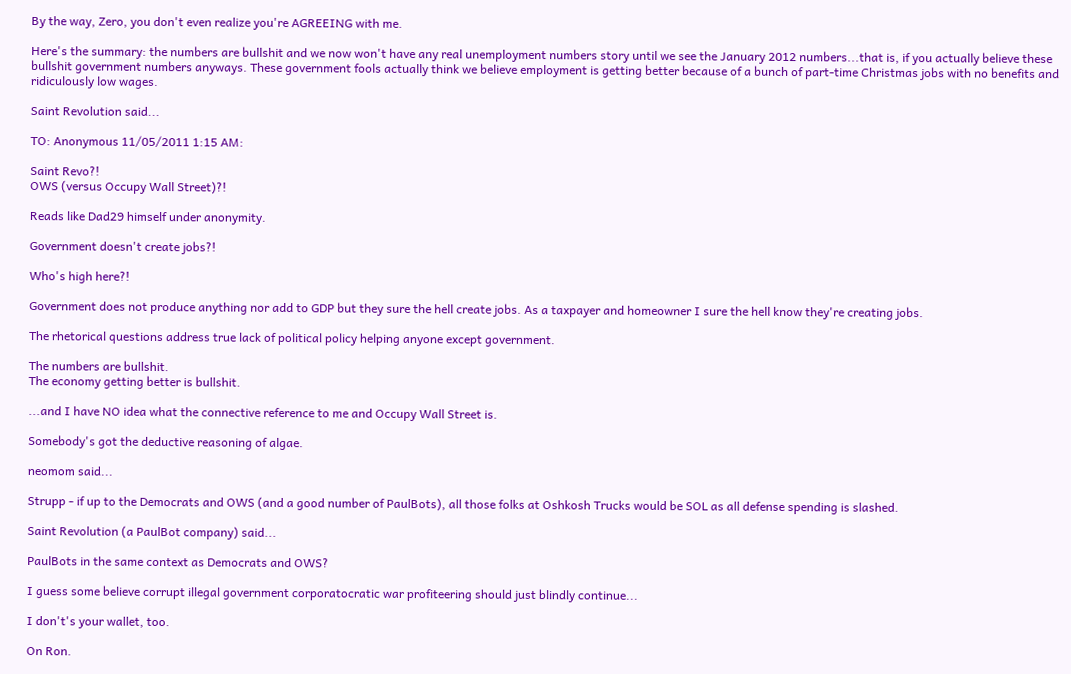By the way, Zero, you don't even realize you're AGREEING with me.

Here's the summary: the numbers are bullshit and we now won't have any real unemployment numbers story until we see the January 2012 numbers...that is, if you actually believe these bullshit government numbers anyways. These government fools actually think we believe employment is getting better because of a bunch of part-time Christmas jobs with no benefits and ridiculously low wages.

Saint Revolution said...

TO: Anonymous 11/05/2011 1:15 AM:

Saint Revo?!
OWS (versus Occupy Wall Street)?!

Reads like Dad29 himself under anonymity.

Government doesn't create jobs?!

Who's high here?!

Government does not produce anything nor add to GDP but they sure the hell create jobs. As a taxpayer and homeowner I sure the hell know they're creating jobs.

The rhetorical questions address true lack of political policy helping anyone except government.

The numbers are bullshit.
The economy getting better is bullshit.

...and I have NO idea what the connective reference to me and Occupy Wall Street is.

Somebody's got the deductive reasoning of algae.

neomom said...

Strupp - if up to the Democrats and OWS (and a good number of PaulBots), all those folks at Oshkosh Trucks would be SOL as all defense spending is slashed.

Saint Revolution (a PaulBot company) said...

PaulBots in the same context as Democrats and OWS?

I guess some believe corrupt illegal government corporatocratic war profiteering should just blindly continue...

I don't's your wallet, too.

On Ron.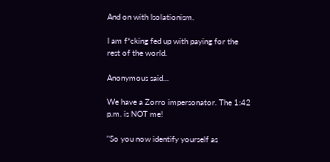And on with Isolationism.

I am f*cking fed up with paying for the rest of the world.

Anonymous said...

We have a Zorro impersonator. The 1:42 p.m. is NOT me!

"So you now identify yourself as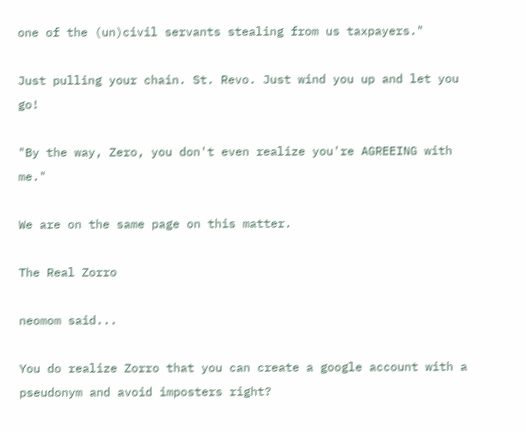one of the (un)civil servants stealing from us taxpayers."

Just pulling your chain. St. Revo. Just wind you up and let you go!

"By the way, Zero, you don't even realize you're AGREEING with me."

We are on the same page on this matter.

The Real Zorro

neomom said...

You do realize Zorro that you can create a google account with a pseudonym and avoid imposters right?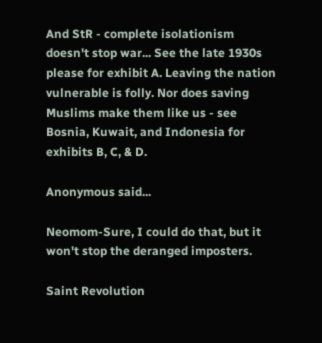And StR - complete isolationism doesn't stop war... See the late 1930s please for exhibit A. Leaving the nation vulnerable is folly. Nor does saving Muslims make them like us - see Bosnia, Kuwait, and Indonesia for exhibits B, C, & D.

Anonymous said...

Neomom-Sure, I could do that, but it won't stop the deranged imposters.

Saint Revolution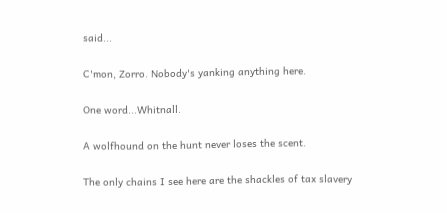said...

C'mon, Zorro. Nobody's yanking anything here.

One word...Whitnall.

A wolfhound on the hunt never loses the scent.

The only chains I see here are the shackles of tax slavery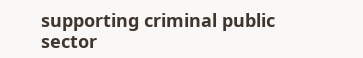supporting criminal public sector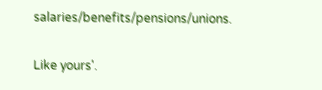salaries/benefits/pensions/unions.

Like yours'.